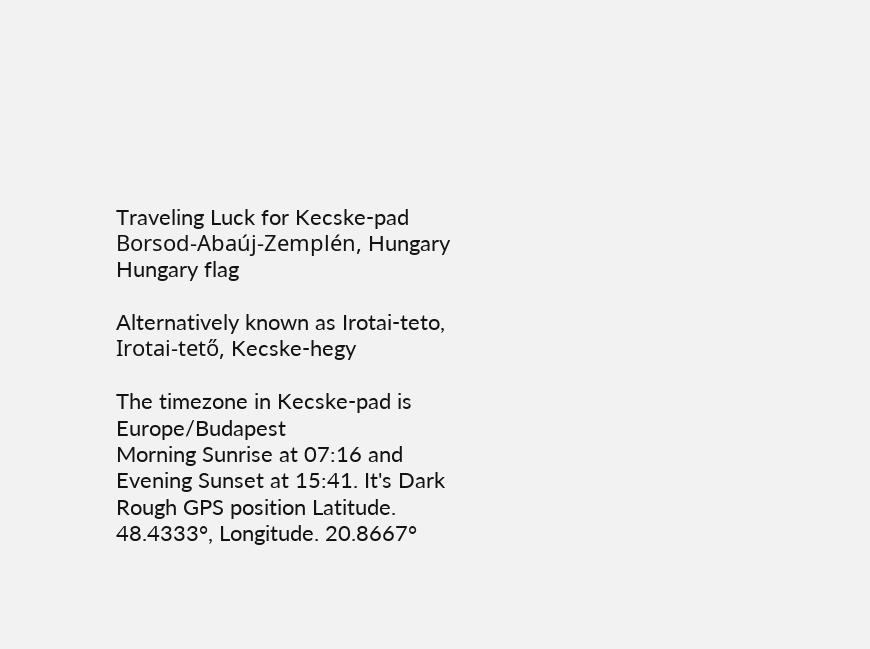Traveling Luck for Kecske-pad Borsod-Abaúj-Zemplén, Hungary Hungary flag

Alternatively known as Irotai-teto, Irotai-tető, Kecske-hegy

The timezone in Kecske-pad is Europe/Budapest
Morning Sunrise at 07:16 and Evening Sunset at 15:41. It's Dark
Rough GPS position Latitude. 48.4333°, Longitude. 20.8667°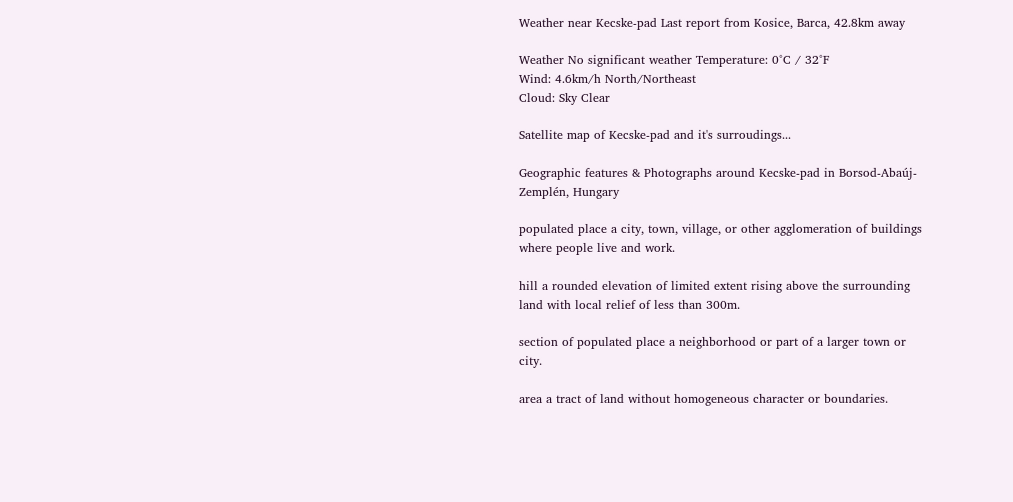Weather near Kecske-pad Last report from Kosice, Barca, 42.8km away

Weather No significant weather Temperature: 0°C / 32°F
Wind: 4.6km/h North/Northeast
Cloud: Sky Clear

Satellite map of Kecske-pad and it's surroudings...

Geographic features & Photographs around Kecske-pad in Borsod-Abaúj-Zemplén, Hungary

populated place a city, town, village, or other agglomeration of buildings where people live and work.

hill a rounded elevation of limited extent rising above the surrounding land with local relief of less than 300m.

section of populated place a neighborhood or part of a larger town or city.

area a tract of land without homogeneous character or boundaries.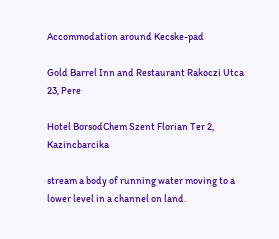Accommodation around Kecske-pad

Gold Barrel Inn and Restaurant Rakoczi Utca 23, Pere

Hotel BorsodChem Szent Florian Ter 2, Kazincbarcika

stream a body of running water moving to a lower level in a channel on land.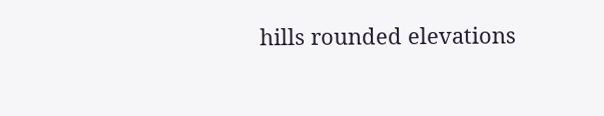hills rounded elevations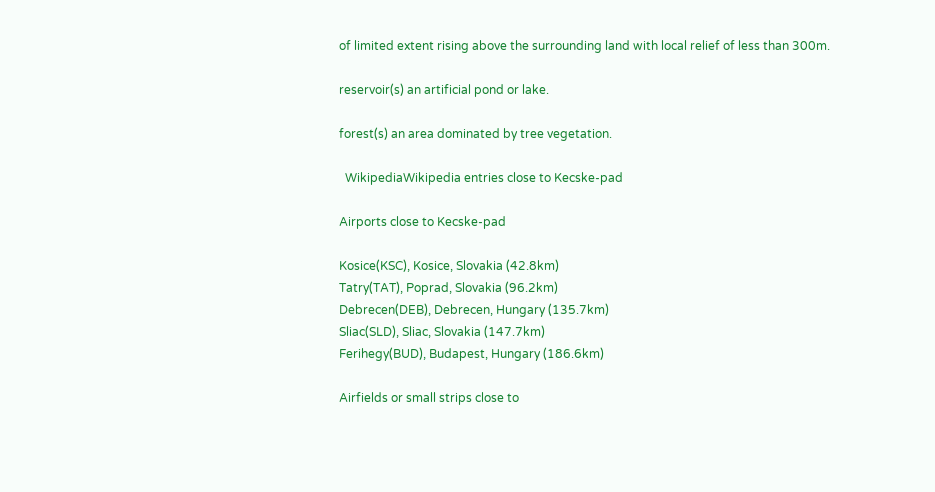of limited extent rising above the surrounding land with local relief of less than 300m.

reservoir(s) an artificial pond or lake.

forest(s) an area dominated by tree vegetation.

  WikipediaWikipedia entries close to Kecske-pad

Airports close to Kecske-pad

Kosice(KSC), Kosice, Slovakia (42.8km)
Tatry(TAT), Poprad, Slovakia (96.2km)
Debrecen(DEB), Debrecen, Hungary (135.7km)
Sliac(SLD), Sliac, Slovakia (147.7km)
Ferihegy(BUD), Budapest, Hungary (186.6km)

Airfields or small strips close to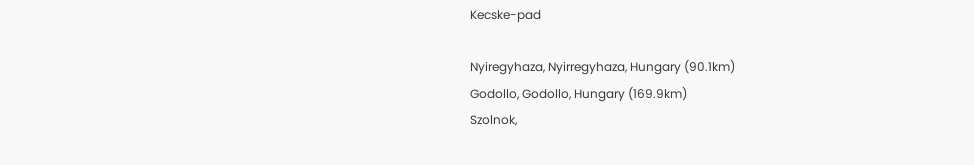Kecske-pad

Nyiregyhaza, Nyirregyhaza, Hungary (90.1km)
Godollo, Godollo, Hungary (169.9km)
Szolnok,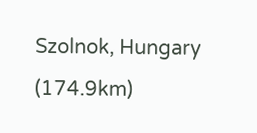Szolnok, Hungary (174.9km)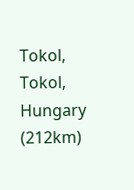Tokol, Tokol, Hungary (212km)